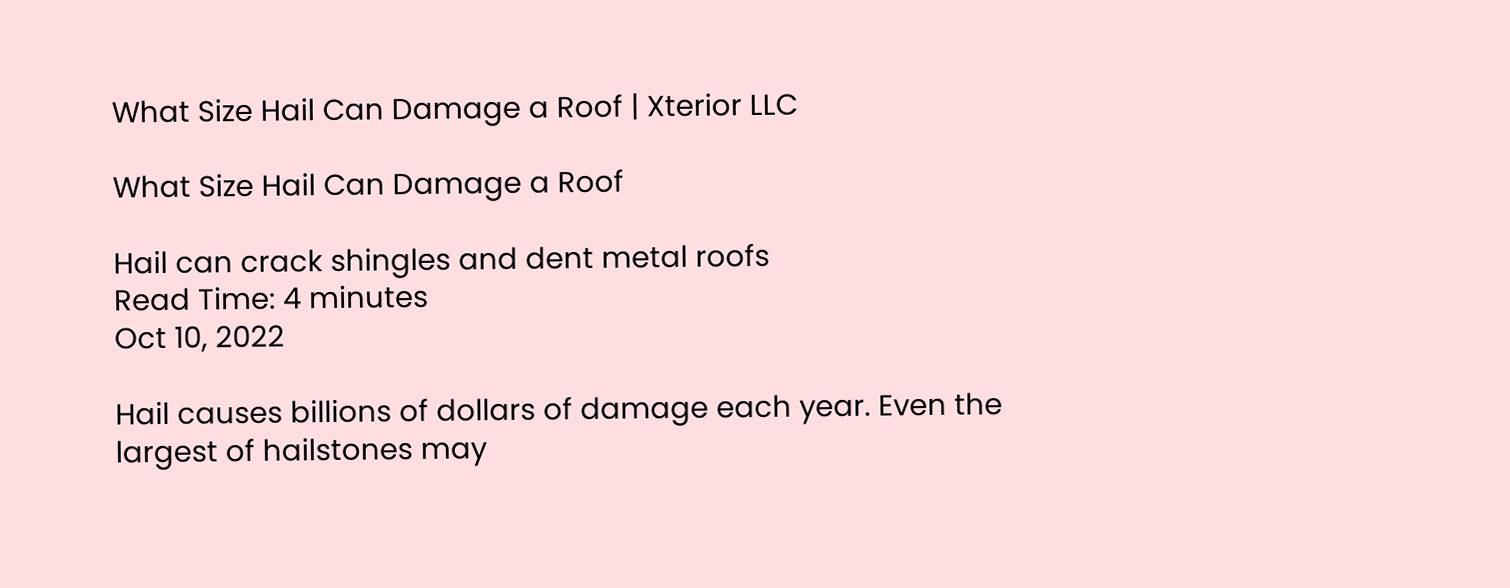What Size Hail Can Damage a Roof | Xterior LLC

What Size Hail Can Damage a Roof

Hail can crack shingles and dent metal roofs
Read Time: 4 minutes
Oct 10, 2022

Hail causes billions of dollars of damage each year. Even the largest of hailstones may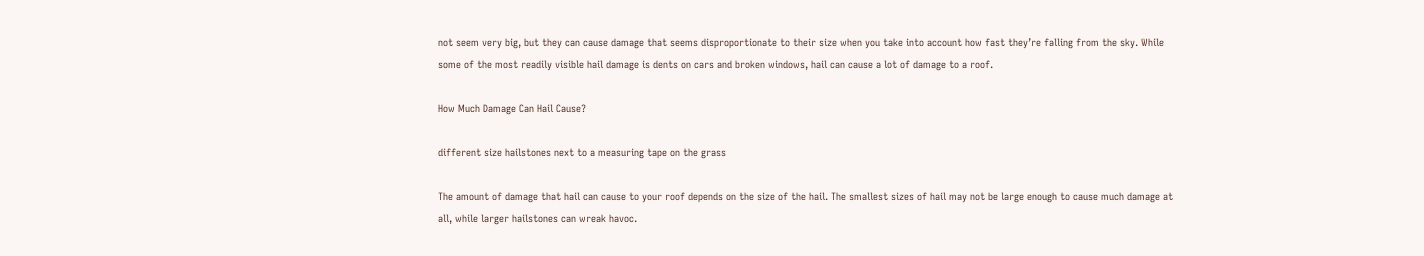not seem very big, but they can cause damage that seems disproportionate to their size when you take into account how fast they’re falling from the sky. While some of the most readily visible hail damage is dents on cars and broken windows, hail can cause a lot of damage to a roof.

How Much Damage Can Hail Cause?

different size hailstones next to a measuring tape on the grass

The amount of damage that hail can cause to your roof depends on the size of the hail. The smallest sizes of hail may not be large enough to cause much damage at all, while larger hailstones can wreak havoc.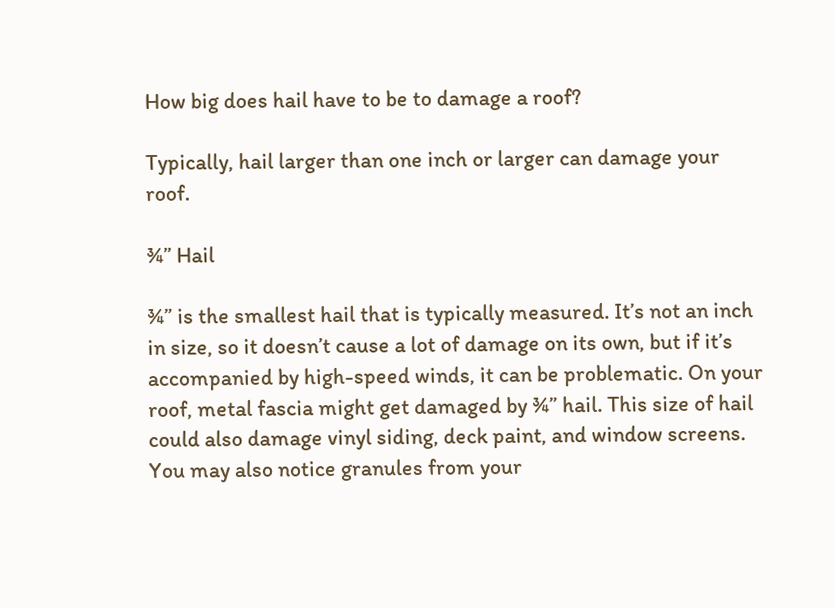How big does hail have to be to damage a roof?

Typically, hail larger than one inch or larger can damage your roof.

¾” Hail

¾” is the smallest hail that is typically measured. It’s not an inch in size, so it doesn’t cause a lot of damage on its own, but if it’s accompanied by high-speed winds, it can be problematic. On your roof, metal fascia might get damaged by ¾” hail. This size of hail could also damage vinyl siding, deck paint, and window screens. You may also notice granules from your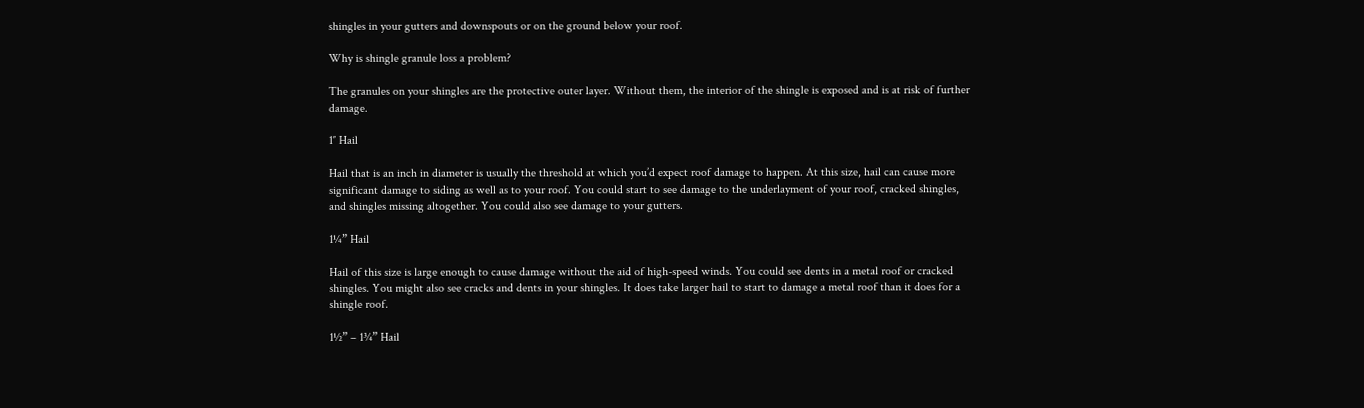shingles in your gutters and downspouts or on the ground below your roof.

Why is shingle granule loss a problem?

The granules on your shingles are the protective outer layer. Without them, the interior of the shingle is exposed and is at risk of further damage.

1″ Hail

Hail that is an inch in diameter is usually the threshold at which you’d expect roof damage to happen. At this size, hail can cause more significant damage to siding as well as to your roof. You could start to see damage to the underlayment of your roof, cracked shingles, and shingles missing altogether. You could also see damage to your gutters.

1¼” Hail

Hail of this size is large enough to cause damage without the aid of high-speed winds. You could see dents in a metal roof or cracked shingles. You might also see cracks and dents in your shingles. It does take larger hail to start to damage a metal roof than it does for a shingle roof.

1½” – 1¾” Hail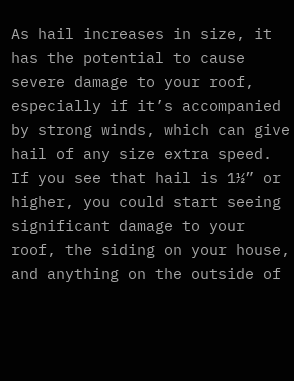As hail increases in size, it has the potential to cause severe damage to your roof, especially if it’s accompanied by strong winds, which can give hail of any size extra speed. If you see that hail is 1½” or higher, you could start seeing significant damage to your roof, the siding on your house, and anything on the outside of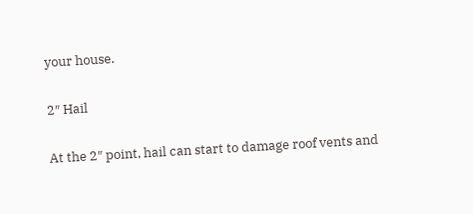your house.

2″ Hail

At the 2″ point, hail can start to damage roof vents and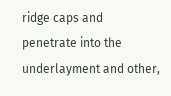ridge caps and penetrate into the underlayment and other,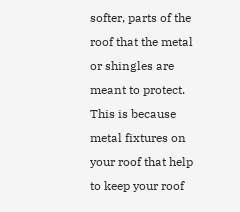softer, parts of the roof that the metal or shingles are meant to protect. This is because metal fixtures on your roof that help to keep your roof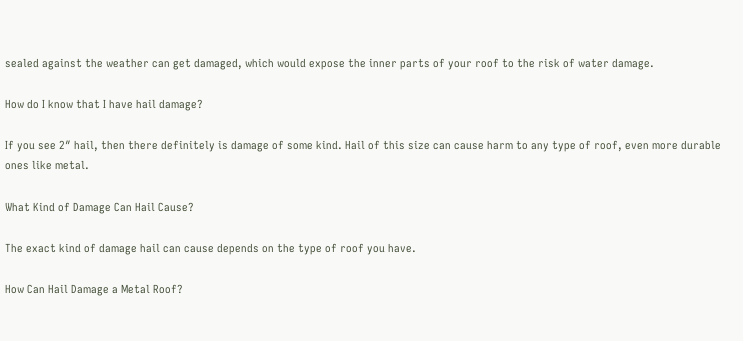sealed against the weather can get damaged, which would expose the inner parts of your roof to the risk of water damage.

How do I know that I have hail damage?

If you see 2″ hail, then there definitely is damage of some kind. Hail of this size can cause harm to any type of roof, even more durable ones like metal.

What Kind of Damage Can Hail Cause?

The exact kind of damage hail can cause depends on the type of roof you have.

How Can Hail Damage a Metal Roof?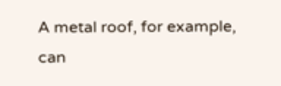A metal roof, for example, can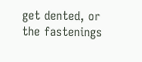get dented, or the fastenings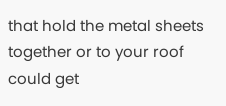that hold the metal sheets together or to your roof could get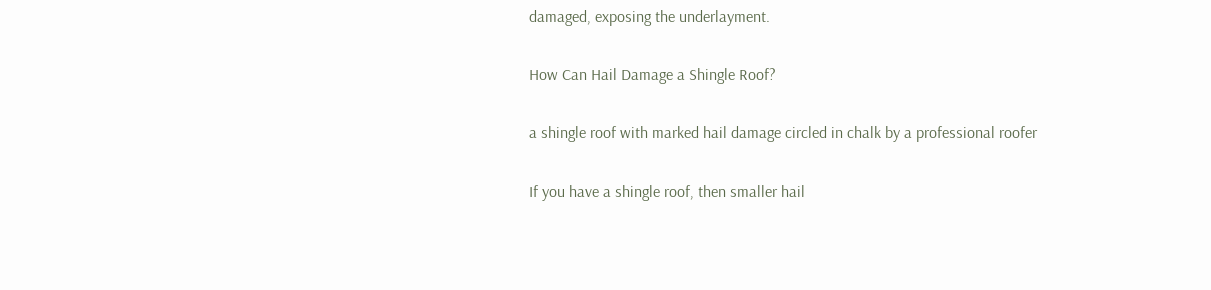damaged, exposing the underlayment.

How Can Hail Damage a Shingle Roof?

a shingle roof with marked hail damage circled in chalk by a professional roofer

If you have a shingle roof, then smaller hail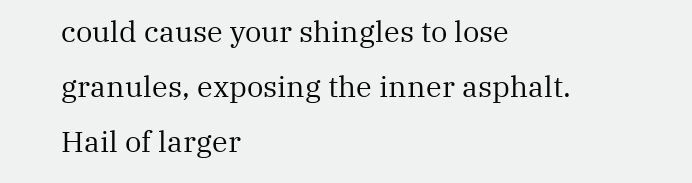could cause your shingles to lose granules, exposing the inner asphalt. Hail of larger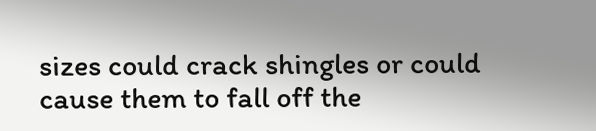sizes could crack shingles or could cause them to fall off the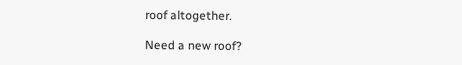roof altogether.

Need a new roof?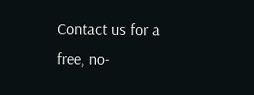Contact us for a free, no-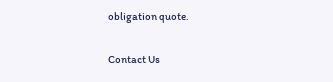obligation quote.

Contact Us